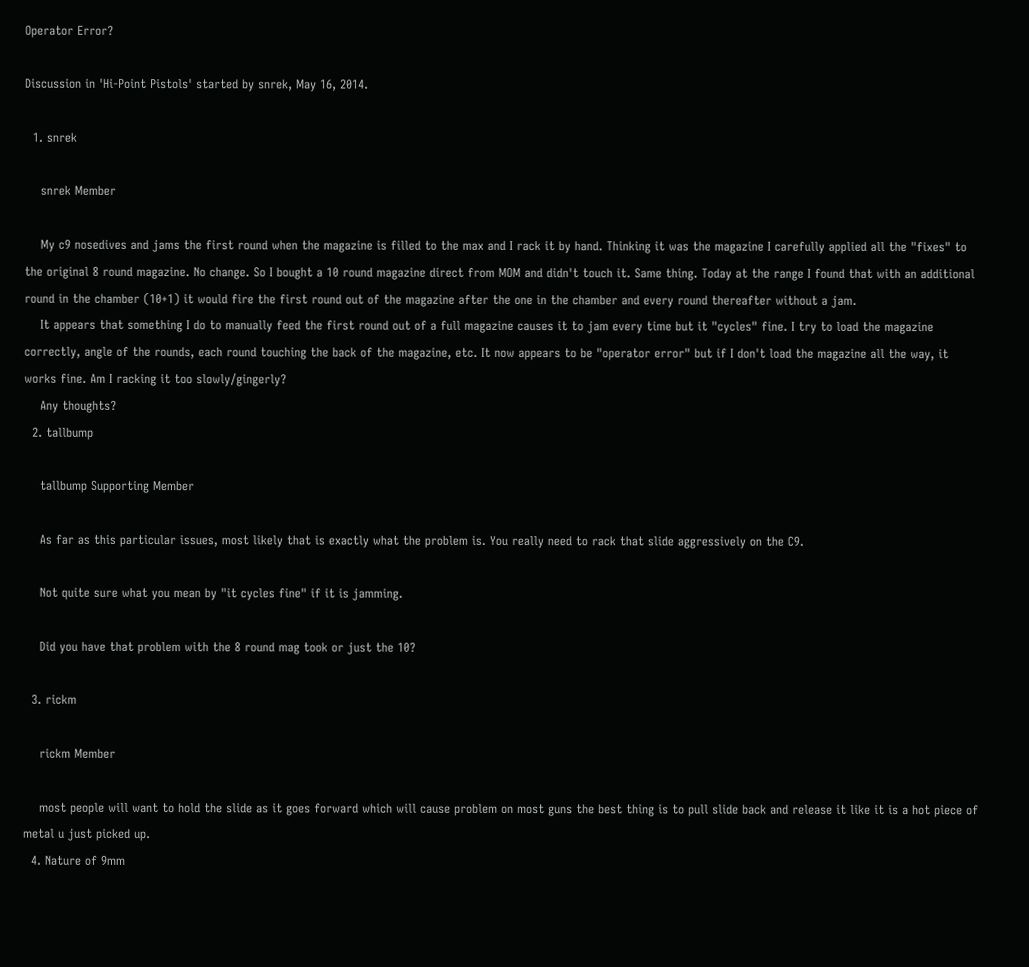Operator Error?

Discussion in 'Hi-Point Pistols' started by snrek, May 16, 2014.

  1. snrek

    snrek Member

    My c9 nosedives and jams the first round when the magazine is filled to the max and I rack it by hand. Thinking it was the magazine I carefully applied all the "fixes" to the original 8 round magazine. No change. So I bought a 10 round magazine direct from MOM and didn't touch it. Same thing. Today at the range I found that with an additional round in the chamber (10+1) it would fire the first round out of the magazine after the one in the chamber and every round thereafter without a jam.
    It appears that something I do to manually feed the first round out of a full magazine causes it to jam every time but it "cycles" fine. I try to load the magazine correctly, angle of the rounds, each round touching the back of the magazine, etc. It now appears to be "operator error" but if I don't load the magazine all the way, it works fine. Am I racking it too slowly/gingerly?
    Any thoughts?
  2. tallbump

    tallbump Supporting Member

    As far as this particular issues, most likely that is exactly what the problem is. You really need to rack that slide aggressively on the C9.

    Not quite sure what you mean by "it cycles fine" if it is jamming.

    Did you have that problem with the 8 round mag took or just the 10?

  3. rickm

    rickm Member

    most people will want to hold the slide as it goes forward which will cause problem on most guns the best thing is to pull slide back and release it like it is a hot piece of metal u just picked up.
  4. Nature of 9mm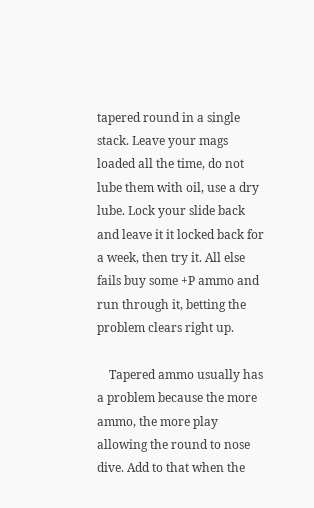tapered round in a single stack. Leave your mags loaded all the time, do not lube them with oil, use a dry lube. Lock your slide back and leave it it locked back for a week, then try it. All else fails buy some +P ammo and run through it, betting the problem clears right up.

    Tapered ammo usually has a problem because the more ammo, the more play allowing the round to nose dive. Add to that when the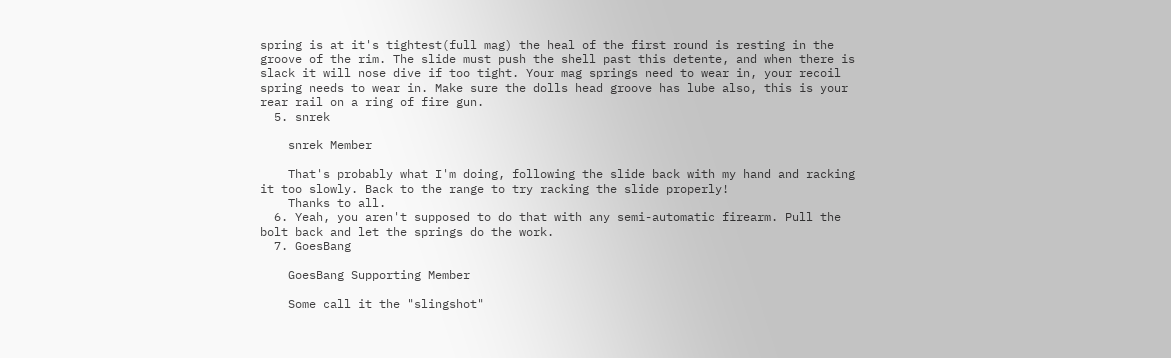spring is at it's tightest(full mag) the heal of the first round is resting in the groove of the rim. The slide must push the shell past this detente, and when there is slack it will nose dive if too tight. Your mag springs need to wear in, your recoil spring needs to wear in. Make sure the dolls head groove has lube also, this is your rear rail on a ring of fire gun.
  5. snrek

    snrek Member

    That's probably what I'm doing, following the slide back with my hand and racking it too slowly. Back to the range to try racking the slide properly!
    Thanks to all.
  6. Yeah, you aren't supposed to do that with any semi-automatic firearm. Pull the bolt back and let the springs do the work.
  7. GoesBang

    GoesBang Supporting Member

    Some call it the "slingshot"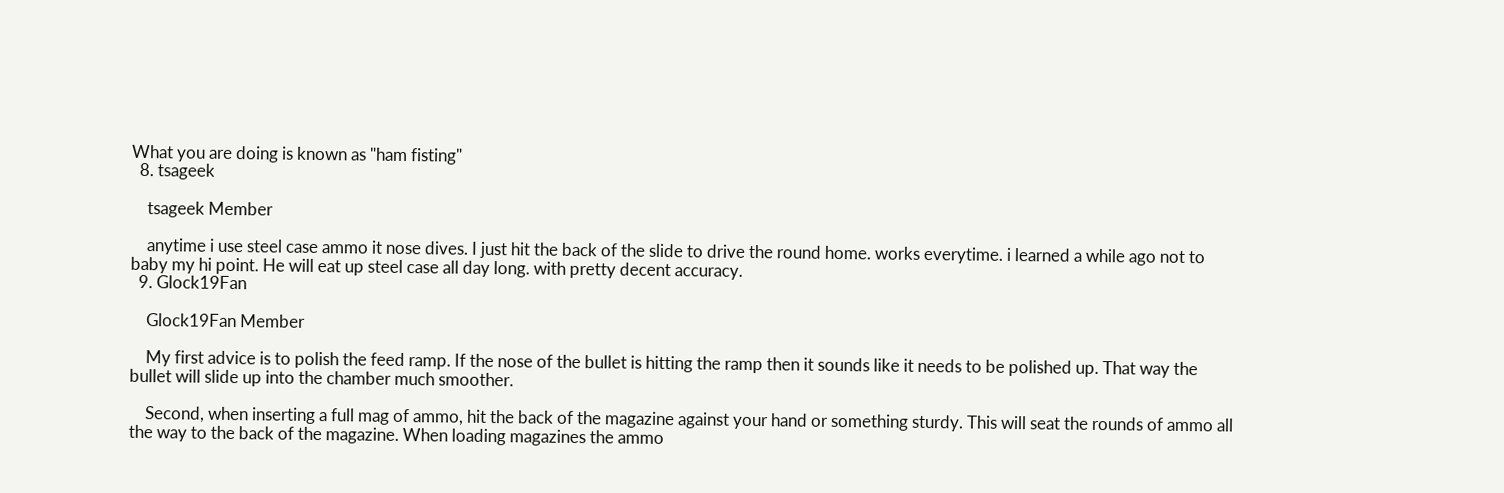What you are doing is known as "ham fisting"
  8. tsageek

    tsageek Member

    anytime i use steel case ammo it nose dives. I just hit the back of the slide to drive the round home. works everytime. i learned a while ago not to baby my hi point. He will eat up steel case all day long. with pretty decent accuracy.
  9. Glock19Fan

    Glock19Fan Member

    My first advice is to polish the feed ramp. If the nose of the bullet is hitting the ramp then it sounds like it needs to be polished up. That way the bullet will slide up into the chamber much smoother.

    Second, when inserting a full mag of ammo, hit the back of the magazine against your hand or something sturdy. This will seat the rounds of ammo all the way to the back of the magazine. When loading magazines the ammo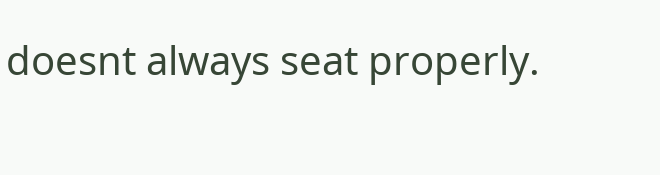doesnt always seat properly.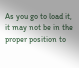As you go to load it, it may not be in the proper position to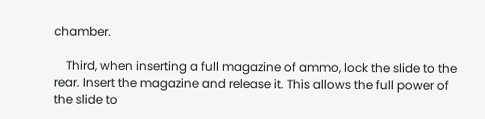chamber.

    Third, when inserting a full magazine of ammo, lock the slide to the rear. Insert the magazine and release it. This allows the full power of the slide to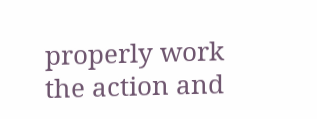properly work the action and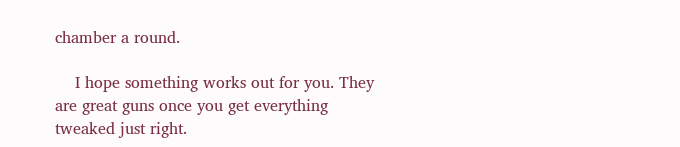chamber a round.

    I hope something works out for you. They are great guns once you get everything tweaked just right.